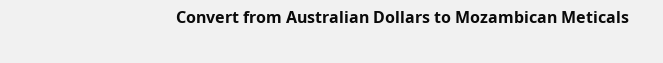Convert from Australian Dollars to Mozambican Meticals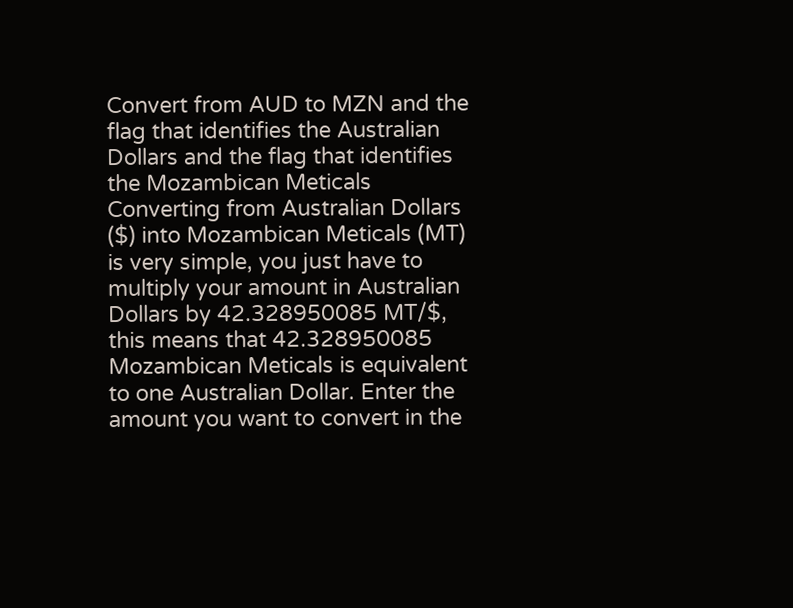Convert from AUD to MZN and the flag that identifies the Australian Dollars and the flag that identifies the Mozambican Meticals Converting from Australian Dollars ($) into Mozambican Meticals (MT) is very simple, you just have to multiply your amount in Australian Dollars by 42.328950085 MT/$, this means that 42.328950085 Mozambican Meticals is equivalent to one Australian Dollar. Enter the amount you want to convert in the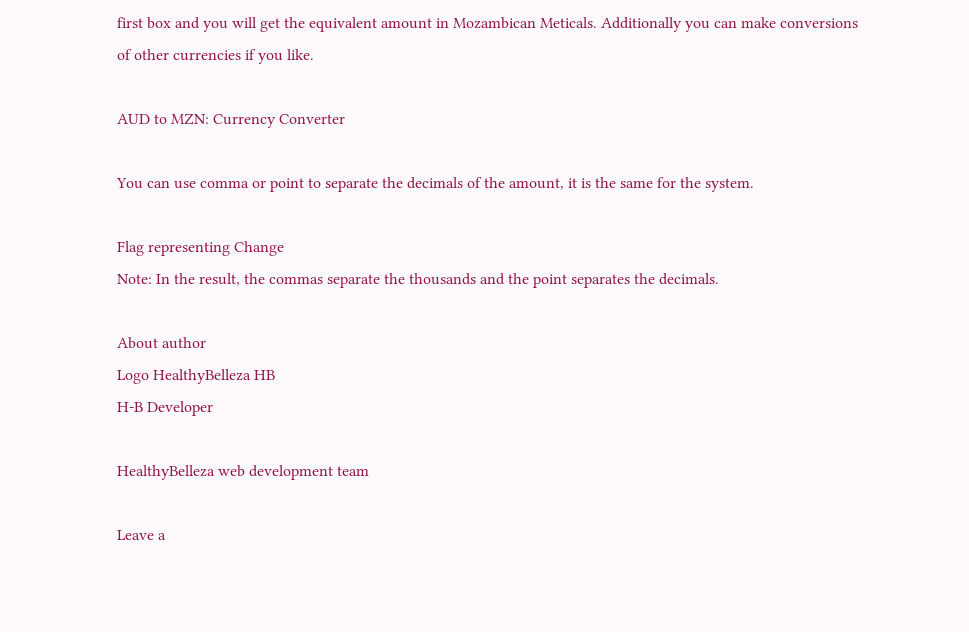first box and you will get the equivalent amount in Mozambican Meticals. Additionally you can make conversions of other currencies if you like.

AUD to MZN: Currency Converter

You can use comma or point to separate the decimals of the amount, it is the same for the system.

Flag representing Change
Note: In the result, the commas separate the thousands and the point separates the decimals.

About author
Logo HealthyBelleza HB
H-B Developer

HealthyBelleza web development team

Leave a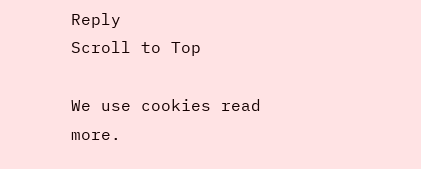Reply
Scroll to Top

We use cookies read more.